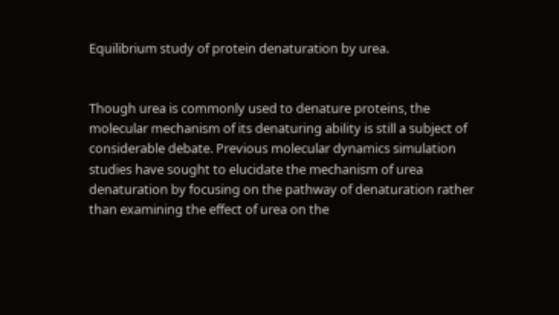Equilibrium study of protein denaturation by urea.


Though urea is commonly used to denature proteins, the molecular mechanism of its denaturing ability is still a subject of considerable debate. Previous molecular dynamics simulation studies have sought to elucidate the mechanism of urea denaturation by focusing on the pathway of denaturation rather than examining the effect of urea on the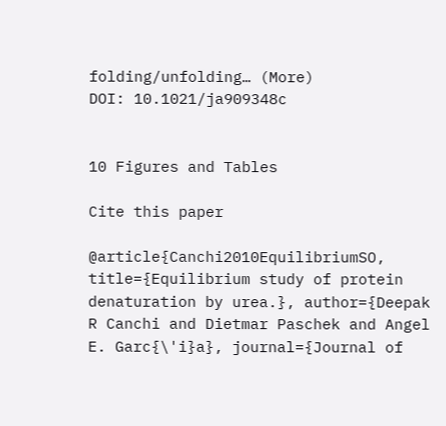folding/unfolding… (More)
DOI: 10.1021/ja909348c


10 Figures and Tables

Cite this paper

@article{Canchi2010EquilibriumSO, title={Equilibrium study of protein denaturation by urea.}, author={Deepak R Canchi and Dietmar Paschek and Angel E. Garc{\'i}a}, journal={Journal of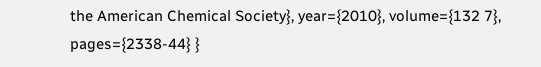the American Chemical Society}, year={2010}, volume={132 7}, pages={2338-44} }